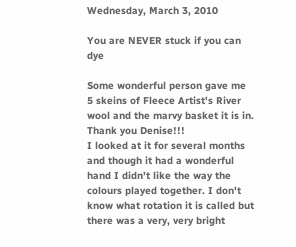Wednesday, March 3, 2010

You are NEVER stuck if you can dye

Some wonderful person gave me 5 skeins of Fleece Artist's River wool and the marvy basket it is in. Thank you Denise!!!
I looked at it for several months and though it had a wonderful hand I didn't like the way the colours played together. I don't know what rotation it is called but there was a very, very bright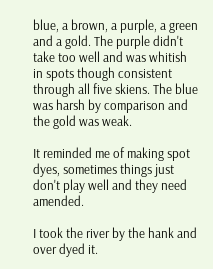blue, a brown, a purple, a green and a gold. The purple didn't take too well and was whitish in spots though consistent through all five skiens. The blue was harsh by comparison and the gold was weak.

It reminded me of making spot dyes, sometimes things just don't play well and they need amended.

I took the river by the hank and over dyed it.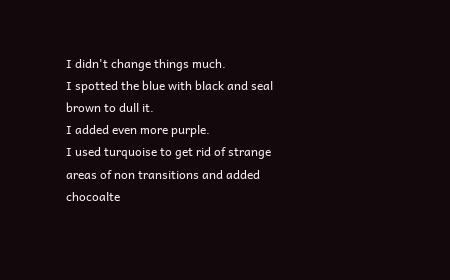I didn't change things much.
I spotted the blue with black and seal brown to dull it.
I added even more purple.
I used turquoise to get rid of strange areas of non transitions and added chocoalte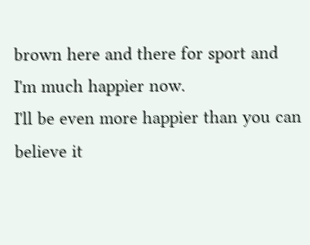brown here and there for sport and I'm much happier now.
I'll be even more happier than you can believe it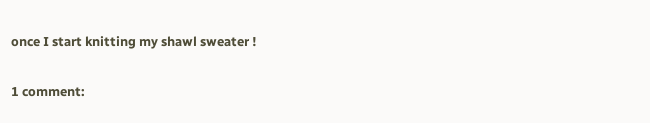once I start knitting my shawl sweater !

1 comment: